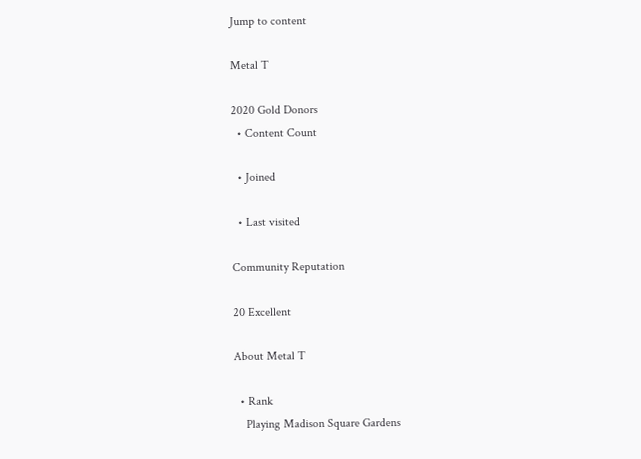Jump to content

Metal T

2020 Gold Donors
  • Content Count

  • Joined

  • Last visited

Community Reputation

20 Excellent

About Metal T

  • Rank
    Playing Madison Square Gardens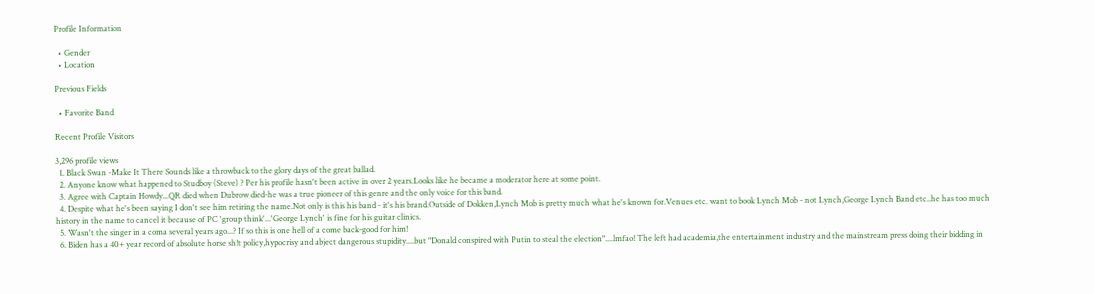Profile Information

  • Gender
  • Location

Previous Fields

  • Favorite Band

Recent Profile Visitors

3,296 profile views
  1. Black Swan -Make It There Sounds like a throwback to the glory days of the great ballad.
  2. Anyone know what happened to Studboy (Steve) ? Per his profile hasn't been active in over 2 years.Looks like he became a moderator here at some point.
  3. Agree with Captain Howdy...QR died when Dubrow died-he was a true pioneer of this genre and the only voice for this band.
  4. Despite what he's been saying I don't see him retiring the name.Not only is this his band - it's his brand.Outside of Dokken,Lynch Mob is pretty much what he's known for.Venues etc. want to book Lynch Mob - not Lynch,George Lynch Band etc..he has too much history in the name to cancel it because of PC 'group think'...'George Lynch' is fine for his guitar clinics.
  5. Wasn't the singer in a coma several years ago...? If so this is one hell of a come back-good for him!
  6. Biden has a 40+ year record of absolute horse sh!t policy,hypocrisy and abject dangerous stupidity....but "Donald conspired with Putin to steal the election"....lmfao! The left had academia,the entertainment industry and the mainstream press doing their bidding in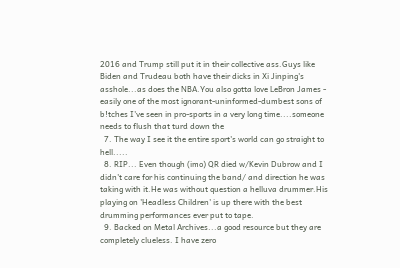2016 and Trump still put it in their collective ass.Guys like Biden and Trudeau both have their dicks in Xi Jinping's asshole...as does the NBA.You also gotta love LeBron James - easily one of the most ignorant-uninformed-dumbest sons of b!tches I've seen in pro-sports in a very long time....someone needs to flush that turd down the
  7. The way I see it the entire sport's world can go straight to hell.....
  8. RIP... Even though (imo) QR died w/Kevin Dubrow and I didn't care for his continuing the band/ and direction he was taking with it.He was without question a helluva drummer.His playing on 'Headless Children' is up there with the best drumming performances ever put to tape.
  9. Backed on Metal Archives...a good resource but they are completely clueless. I have zero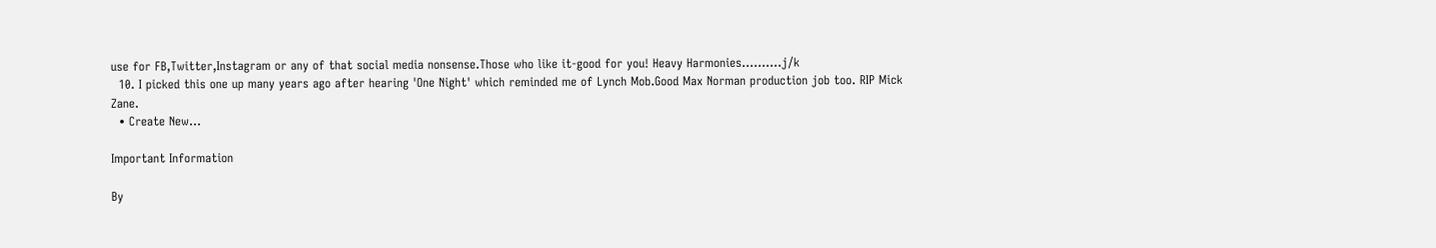use for FB,Twitter,Instagram or any of that social media nonsense.Those who like it-good for you! Heavy Harmonies...…….j/k
  10. I picked this one up many years ago after hearing 'One Night' which reminded me of Lynch Mob.Good Max Norman production job too. RIP Mick Zane.
  • Create New...

Important Information

By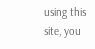using this site, you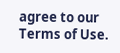agree to our Terms of Use.